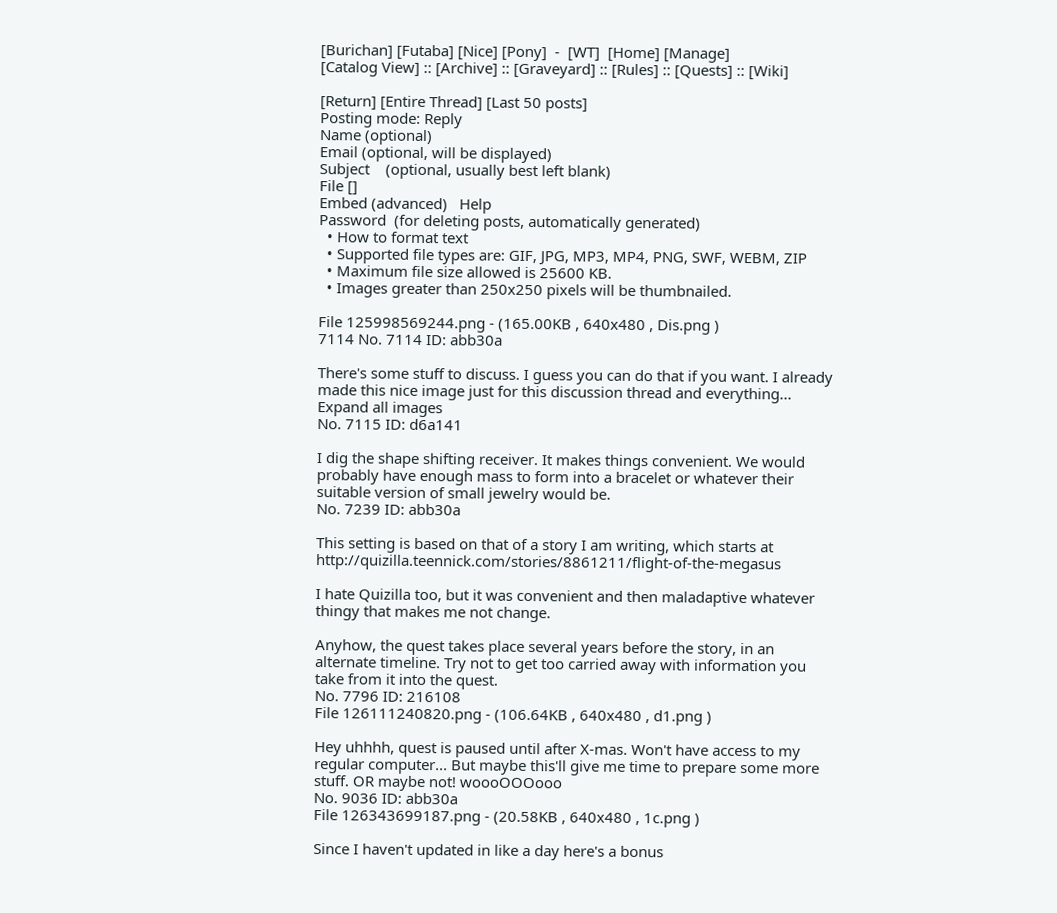[Burichan] [Futaba] [Nice] [Pony]  -  [WT]  [Home] [Manage]
[Catalog View] :: [Archive] :: [Graveyard] :: [Rules] :: [Quests] :: [Wiki]

[Return] [Entire Thread] [Last 50 posts]
Posting mode: Reply
Name (optional)
Email (optional, will be displayed)
Subject    (optional, usually best left blank)
File []
Embed (advanced)   Help
Password  (for deleting posts, automatically generated)
  • How to format text
  • Supported file types are: GIF, JPG, MP3, MP4, PNG, SWF, WEBM, ZIP
  • Maximum file size allowed is 25600 KB.
  • Images greater than 250x250 pixels will be thumbnailed.

File 125998569244.png - (165.00KB , 640x480 , Dis.png )
7114 No. 7114 ID: abb30a

There's some stuff to discuss. I guess you can do that if you want. I already made this nice image just for this discussion thread and everything...
Expand all images
No. 7115 ID: d6a141

I dig the shape shifting receiver. It makes things convenient. We would probably have enough mass to form into a bracelet or whatever their suitable version of small jewelry would be.
No. 7239 ID: abb30a

This setting is based on that of a story I am writing, which starts at http://quizilla.teennick.com/stories/8861211/flight-of-the-megasus

I hate Quizilla too, but it was convenient and then maladaptive whatever thingy that makes me not change.

Anyhow, the quest takes place several years before the story, in an alternate timeline. Try not to get too carried away with information you take from it into the quest.
No. 7796 ID: 216108
File 126111240820.png - (106.64KB , 640x480 , d1.png )

Hey uhhhh, quest is paused until after X-mas. Won't have access to my regular computer... But maybe this'll give me time to prepare some more stuff. OR maybe not! woooOOOooo
No. 9036 ID: abb30a
File 126343699187.png - (20.58KB , 640x480 , 1c.png )

Since I haven't updated in like a day here's a bonus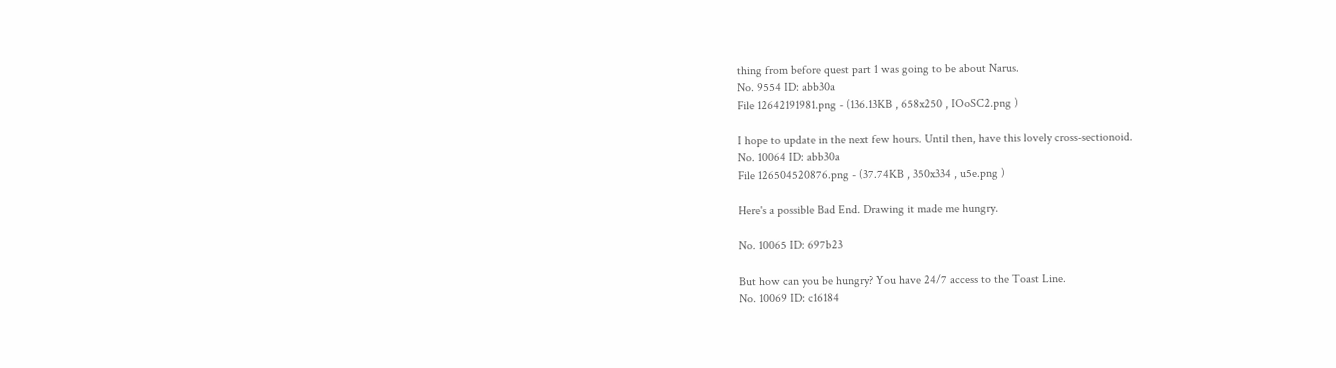thing from before quest part 1 was going to be about Narus.
No. 9554 ID: abb30a
File 12642191981.png - (136.13KB , 658x250 , IOoSC2.png )

I hope to update in the next few hours. Until then, have this lovely cross-sectionoid.
No. 10064 ID: abb30a
File 126504520876.png - (37.74KB , 350x334 , u5e.png )

Here's a possible Bad End. Drawing it made me hungry.

No. 10065 ID: 697b23

But how can you be hungry? You have 24/7 access to the Toast Line.
No. 10069 ID: c16184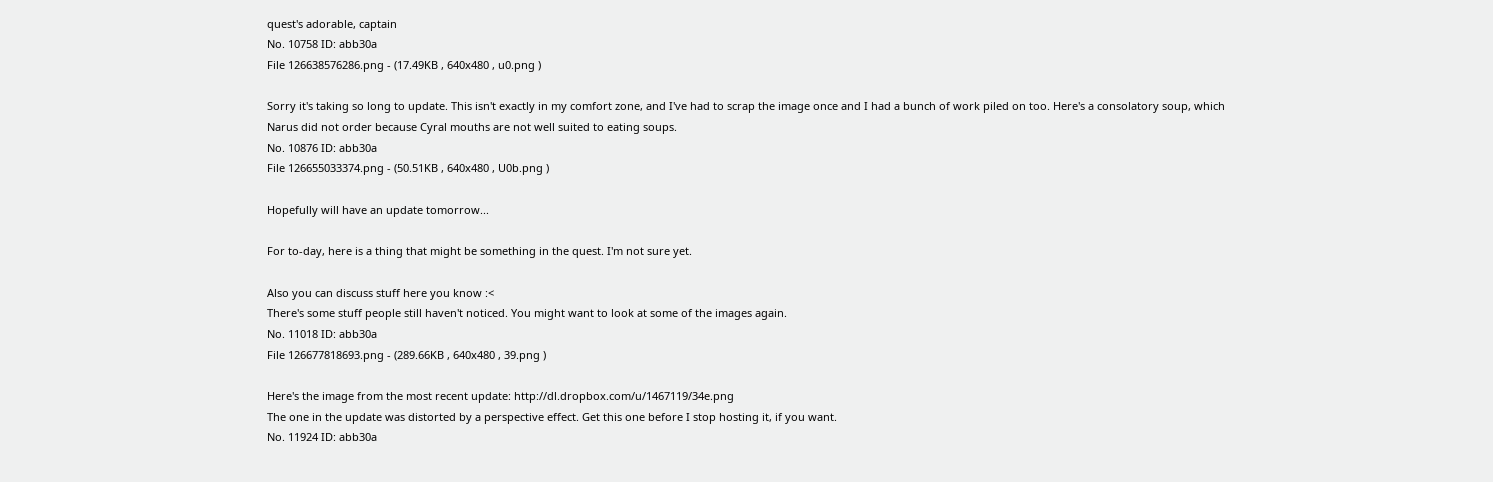quest's adorable, captain
No. 10758 ID: abb30a
File 126638576286.png - (17.49KB , 640x480 , u0.png )

Sorry it's taking so long to update. This isn't exactly in my comfort zone, and I've had to scrap the image once and I had a bunch of work piled on too. Here's a consolatory soup, which Narus did not order because Cyral mouths are not well suited to eating soups.
No. 10876 ID: abb30a
File 126655033374.png - (50.51KB , 640x480 , U0b.png )

Hopefully will have an update tomorrow...

For to-day, here is a thing that might be something in the quest. I'm not sure yet.

Also you can discuss stuff here you know :<
There's some stuff people still haven't noticed. You might want to look at some of the images again.
No. 11018 ID: abb30a
File 126677818693.png - (289.66KB , 640x480 , 39.png )

Here's the image from the most recent update: http://dl.dropbox.com/u/1467119/34e.png
The one in the update was distorted by a perspective effect. Get this one before I stop hosting it, if you want.
No. 11924 ID: abb30a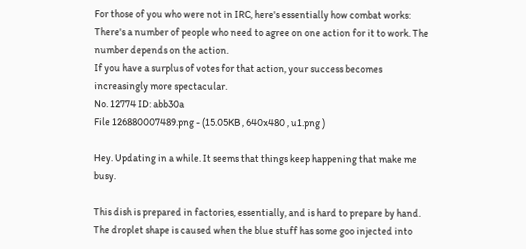For those of you who were not in IRC, here's essentially how combat works:
There's a number of people who need to agree on one action for it to work. The number depends on the action.
If you have a surplus of votes for that action, your success becomes increasingly more spectacular.
No. 12774 ID: abb30a
File 126880007489.png - (15.05KB , 640x480 , u1.png )

Hey. Updating in a while. It seems that things keep happening that make me busy.

This dish is prepared in factories, essentially, and is hard to prepare by hand. The droplet shape is caused when the blue stuff has some goo injected into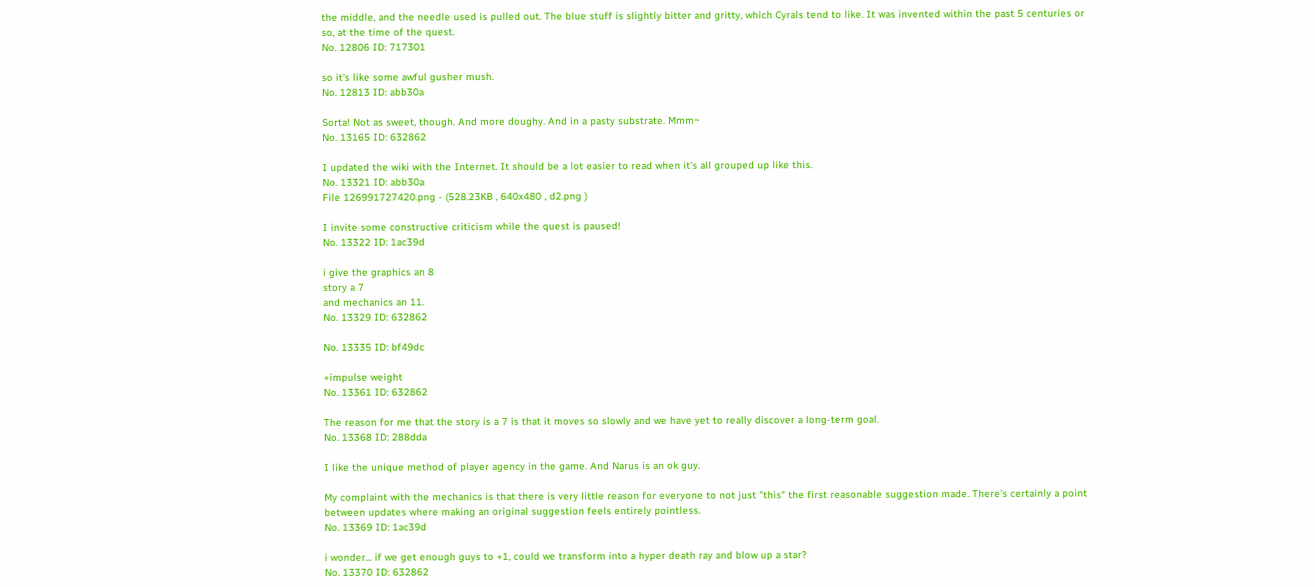the middle, and the needle used is pulled out. The blue stuff is slightly bitter and gritty, which Cyrals tend to like. It was invented within the past 5 centuries or so, at the time of the quest.
No. 12806 ID: 717301

so it's like some awful gusher mush.
No. 12813 ID: abb30a

Sorta! Not as sweet, though. And more doughy. And in a pasty substrate. Mmm~
No. 13165 ID: 632862

I updated the wiki with the Internet. It should be a lot easier to read when it's all grouped up like this.
No. 13321 ID: abb30a
File 126991727420.png - (528.23KB , 640x480 , d2.png )

I invite some constructive criticism while the quest is paused!
No. 13322 ID: 1ac39d

i give the graphics an 8
story a 7
and mechanics an 11.
No. 13329 ID: 632862

No. 13335 ID: bf49dc

+impulse weight
No. 13361 ID: 632862

The reason for me that the story is a 7 is that it moves so slowly and we have yet to really discover a long-term goal.
No. 13368 ID: 288dda

I like the unique method of player agency in the game. And Narus is an ok guy.

My complaint with the mechanics is that there is very little reason for everyone to not just "this" the first reasonable suggestion made. There's certainly a point between updates where making an original suggestion feels entirely pointless.
No. 13369 ID: 1ac39d

i wonder... if we get enough guys to +1, could we transform into a hyper death ray and blow up a star?
No. 13370 ID: 632862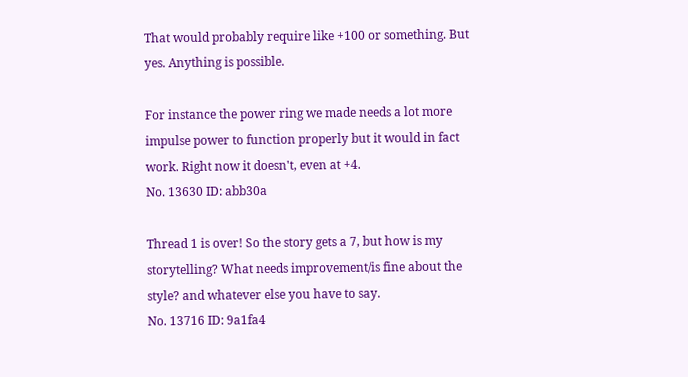That would probably require like +100 or something. But yes. Anything is possible.

For instance the power ring we made needs a lot more impulse power to function properly but it would in fact work. Right now it doesn't, even at +4.
No. 13630 ID: abb30a

Thread 1 is over! So the story gets a 7, but how is my storytelling? What needs improvement/is fine about the style? and whatever else you have to say.
No. 13716 ID: 9a1fa4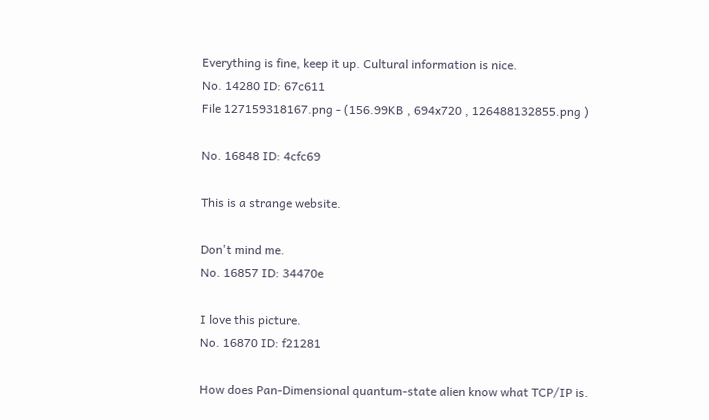Everything is fine, keep it up. Cultural information is nice.
No. 14280 ID: 67c611
File 127159318167.png - (156.99KB , 694x720 , 126488132855.png )

No. 16848 ID: 4cfc69

This is a strange website.

Don't mind me.
No. 16857 ID: 34470e

I love this picture.
No. 16870 ID: f21281

How does Pan-Dimensional quantum-state alien know what TCP/IP is.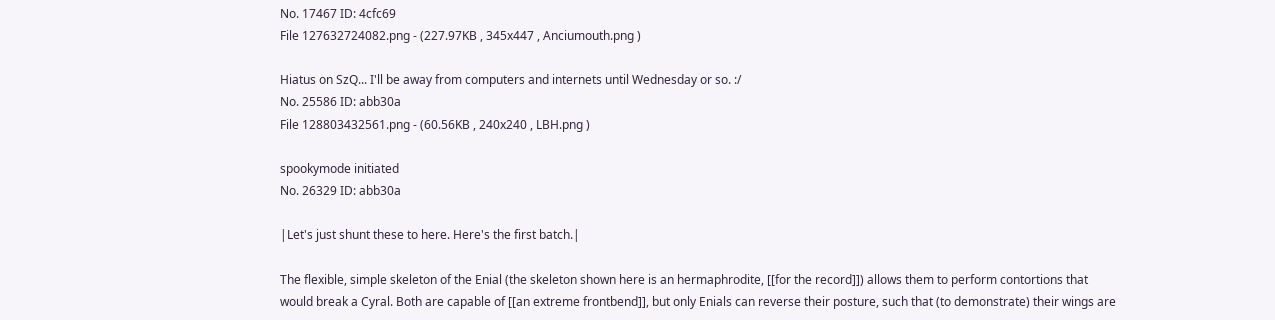No. 17467 ID: 4cfc69
File 127632724082.png - (227.97KB , 345x447 , Anciumouth.png )

Hiatus on SzQ... I'll be away from computers and internets until Wednesday or so. :/
No. 25586 ID: abb30a
File 128803432561.png - (60.56KB , 240x240 , LBH.png )

spookymode initiated
No. 26329 ID: abb30a

|Let's just shunt these to here. Here's the first batch.|

The flexible, simple skeleton of the Enial (the skeleton shown here is an hermaphrodite, [[for the record]]) allows them to perform contortions that would break a Cyral. Both are capable of [[an extreme frontbend]], but only Enials can reverse their posture, such that (to demonstrate) their wings are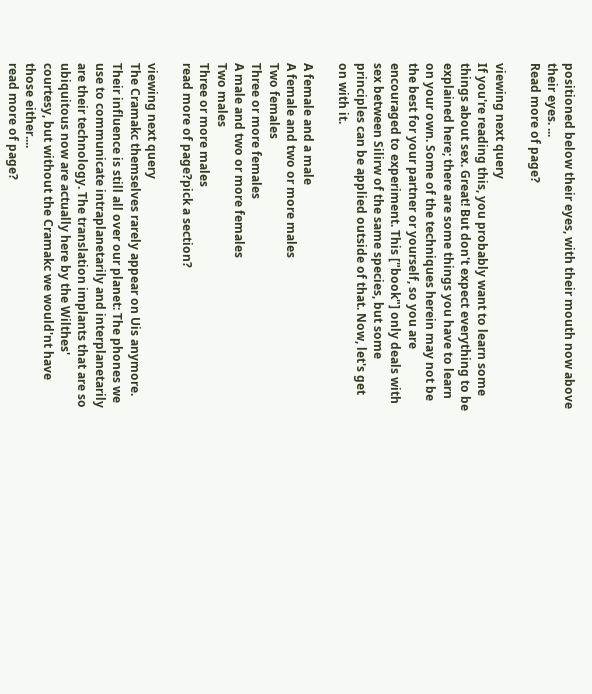positioned below their eyes, with their mouth now above their eyes. ...
Read more of page?

viewing next query
If you're reading this, you probably want to learn some things about sex. Great! But don't expect everything to be explained here; there are some things you have to learn on your own. Some of the techniques herein may not be the best for your partner or yourself, so you are encouraged to experiment. This ["book"] only deals with sex between Silirw of the same species, but some principles can be applied outside of that. Now, let's get on with it.

A female and a male
A female and two or more males
Two females
Three or more females
A male and two or more females
Two males
Three or more males
read more of page?pick a section?

viewing next query
The Cramakc themselves rarely appear on Uis anymore. Their influence is still all over our planet: The phones we use to communicate intraplanetarily and interplanetarily are their technology. The translation implants that are so ubiquitous now are actually here by the Wilthes' courtesy, but without the Cramakc we would'nt have those either....
read more of page?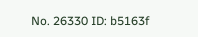No. 26330 ID: b5163f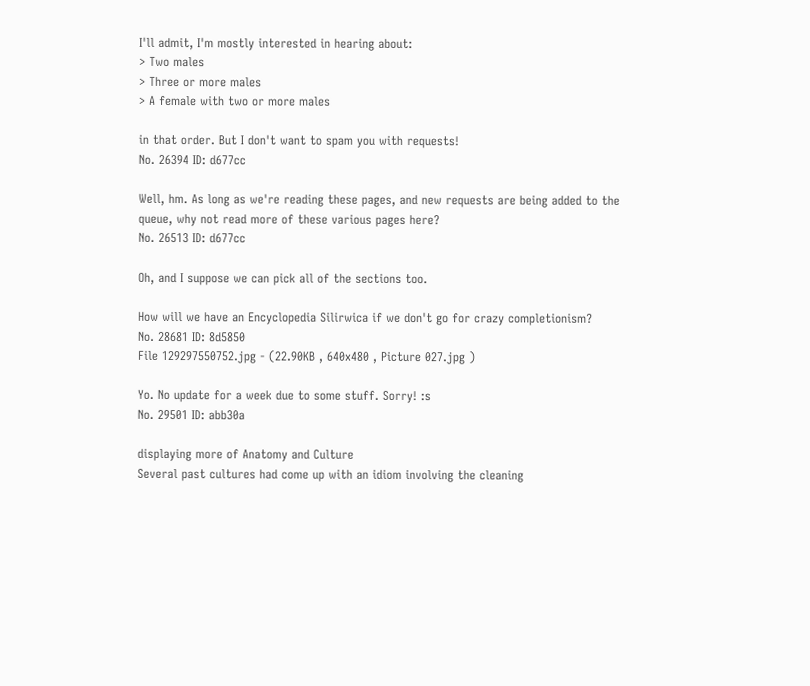I'll admit, I'm mostly interested in hearing about:
> Two males
> Three or more males
> A female with two or more males

in that order. But I don't want to spam you with requests!
No. 26394 ID: d677cc

Well, hm. As long as we're reading these pages, and new requests are being added to the queue, why not read more of these various pages here?
No. 26513 ID: d677cc

Oh, and I suppose we can pick all of the sections too.

How will we have an Encyclopedia Silirwica if we don't go for crazy completionism?
No. 28681 ID: 8d5850
File 129297550752.jpg - (22.90KB , 640x480 , Picture 027.jpg )

Yo. No update for a week due to some stuff. Sorry! :s
No. 29501 ID: abb30a

displaying more of Anatomy and Culture
Several past cultures had come up with an idiom involving the cleaning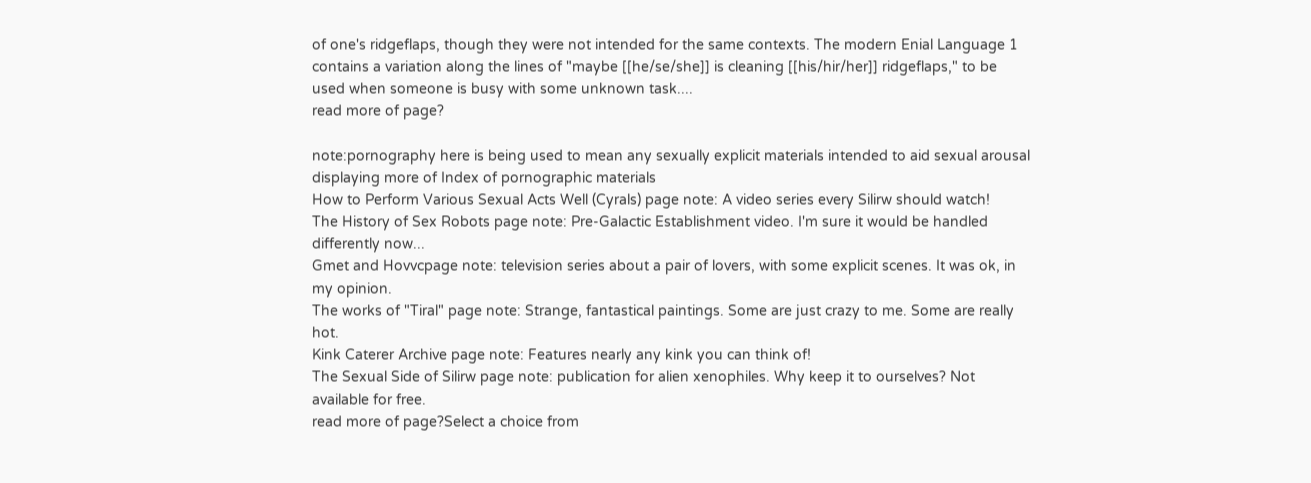of one's ridgeflaps, though they were not intended for the same contexts. The modern Enial Language 1 contains a variation along the lines of "maybe [[he/se/she]] is cleaning [[his/hir/her]] ridgeflaps," to be used when someone is busy with some unknown task....
read more of page?

note:pornography here is being used to mean any sexually explicit materials intended to aid sexual arousal
displaying more of Index of pornographic materials
How to Perform Various Sexual Acts Well (Cyrals) page note: A video series every Silirw should watch!
The History of Sex Robots page note: Pre-Galactic Establishment video. I'm sure it would be handled differently now...
Gmet and Hovvcpage note: television series about a pair of lovers, with some explicit scenes. It was ok, in my opinion.
The works of "Tiral" page note: Strange, fantastical paintings. Some are just crazy to me. Some are really hot.
Kink Caterer Archive page note: Features nearly any kink you can think of!
The Sexual Side of Silirw page note: publication for alien xenophiles. Why keep it to ourselves? Not available for free.
read more of page?Select a choice from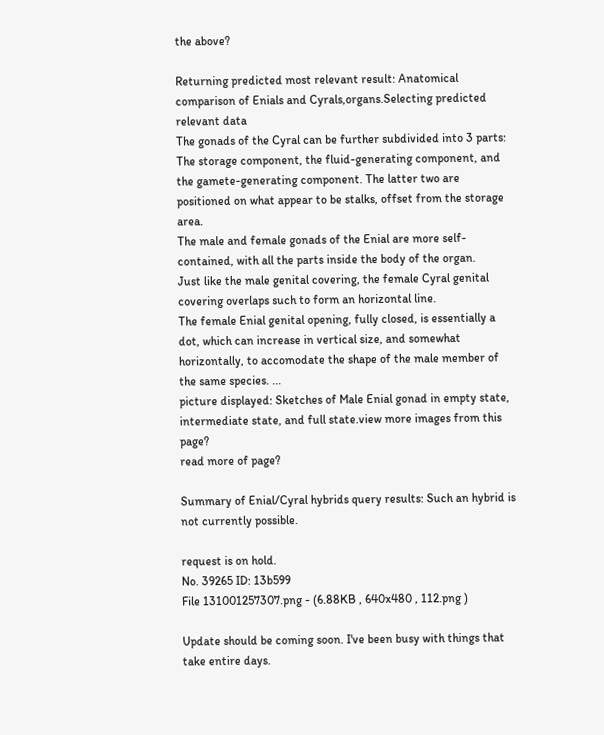the above?

Returning predicted most relevant result: Anatomical comparison of Enials and Cyrals,organs.Selecting predicted relevant data
The gonads of the Cyral can be further subdivided into 3 parts: The storage component, the fluid-generating component, and the gamete-generating component. The latter two are positioned on what appear to be stalks, offset from the storage area.
The male and female gonads of the Enial are more self-contained, with all the parts inside the body of the organ.
Just like the male genital covering, the female Cyral genital covering overlaps such to form an horizontal line.
The female Enial genital opening, fully closed, is essentially a dot, which can increase in vertical size, and somewhat horizontally, to accomodate the shape of the male member of the same species. ...
picture displayed: Sketches of Male Enial gonad in empty state, intermediate state, and full state.view more images from this page?
read more of page?

Summary of Enial/Cyral hybrids query results: Such an hybrid is not currently possible.

request is on hold.
No. 39265 ID: 13b599
File 131001257307.png - (6.88KB , 640x480 , 112.png )

Update should be coming soon. I've been busy with things that take entire days.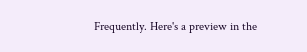Frequently. Here's a preview in the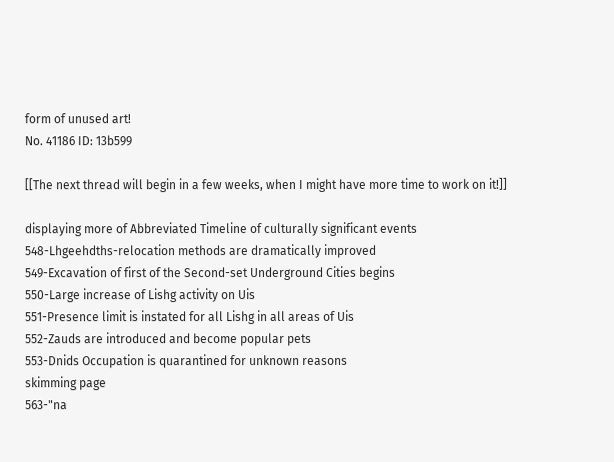form of unused art!
No. 41186 ID: 13b599

[[The next thread will begin in a few weeks, when I might have more time to work on it!]]

displaying more of Abbreviated Timeline of culturally significant events
548-Lhgeehdths-relocation methods are dramatically improved
549-Excavation of first of the Second-set Underground Cities begins
550-Large increase of Lishg activity on Uis
551-Presence limit is instated for all Lishg in all areas of Uis
552-Zauds are introduced and become popular pets
553-Dnids Occupation is quarantined for unknown reasons
skimming page
563-"na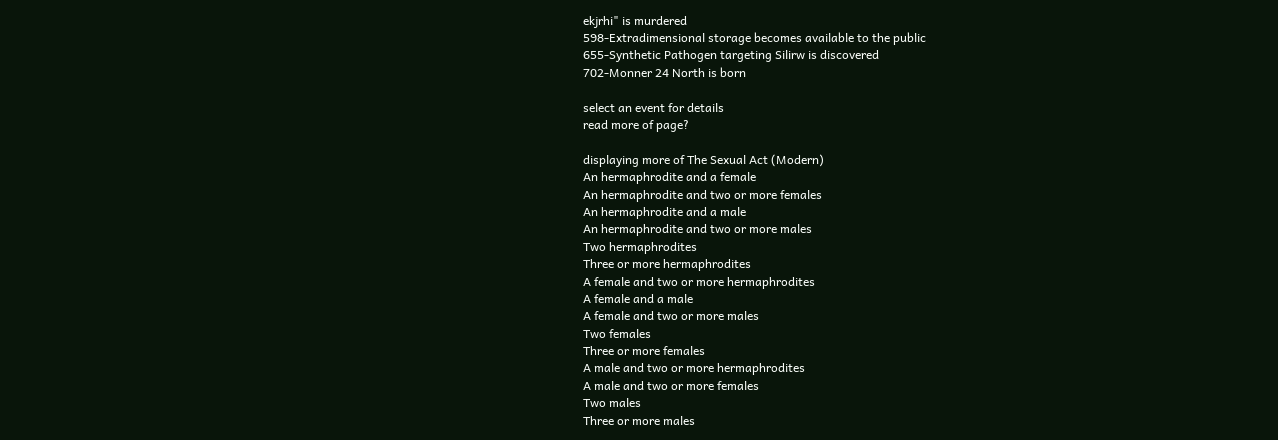ekjrhi" is murdered
598-Extradimensional storage becomes available to the public
655-Synthetic Pathogen targeting Silirw is discovered
702-Monner 24 North is born

select an event for details
read more of page?

displaying more of The Sexual Act (Modern)
An hermaphrodite and a female
An hermaphrodite and two or more females
An hermaphrodite and a male
An hermaphrodite and two or more males
Two hermaphrodites
Three or more hermaphrodites
A female and two or more hermaphrodites
A female and a male
A female and two or more males
Two females
Three or more females
A male and two or more hermaphrodites
A male and two or more females
Two males
Three or more males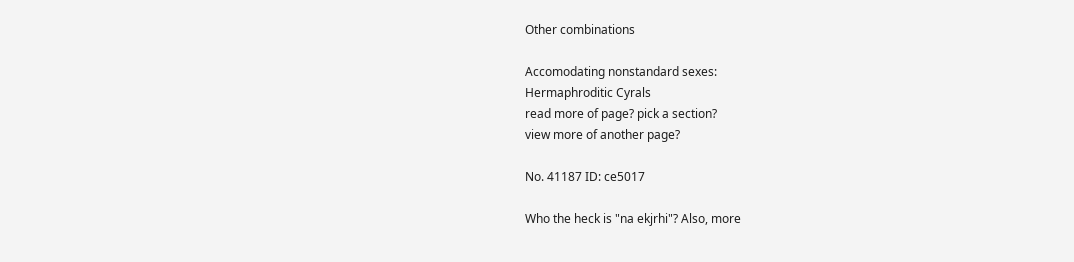Other combinations

Accomodating nonstandard sexes:
Hermaphroditic Cyrals
read more of page? pick a section?
view more of another page?

No. 41187 ID: ce5017

Who the heck is "na ekjrhi"? Also, more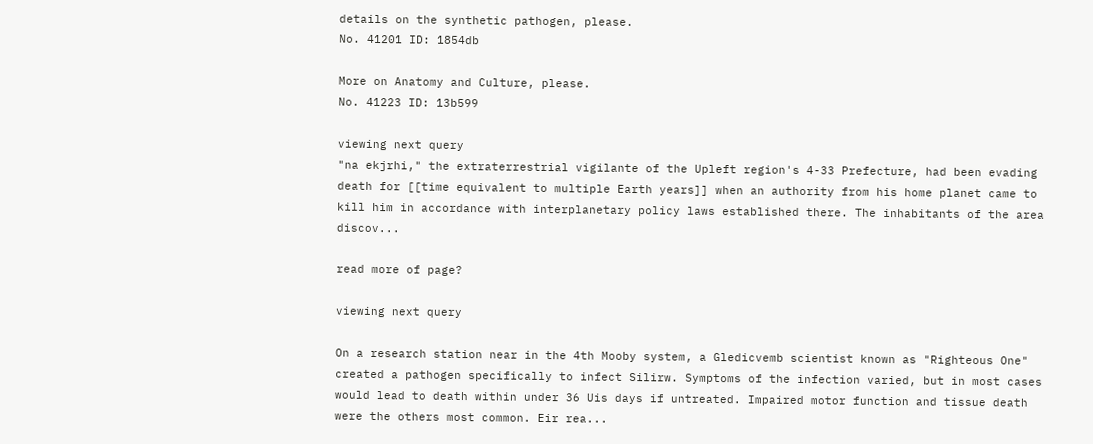details on the synthetic pathogen, please.
No. 41201 ID: 1854db

More on Anatomy and Culture, please.
No. 41223 ID: 13b599

viewing next query
"na ekjrhi," the extraterrestrial vigilante of the Upleft region's 4-33 Prefecture, had been evading death for [[time equivalent to multiple Earth years]] when an authority from his home planet came to kill him in accordance with interplanetary policy laws established there. The inhabitants of the area discov...

read more of page?

viewing next query

On a research station near in the 4th Mooby system, a Gledicvemb scientist known as "Righteous One" created a pathogen specifically to infect Silirw. Symptoms of the infection varied, but in most cases would lead to death within under 36 Uis days if untreated. Impaired motor function and tissue death were the others most common. Eir rea...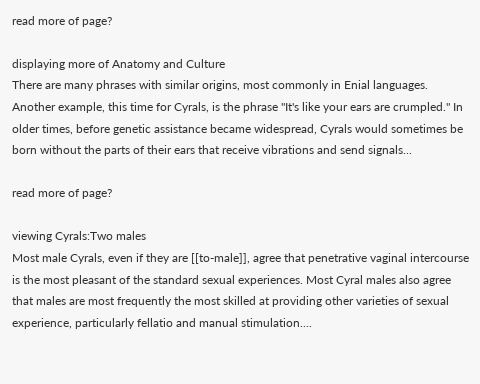read more of page?

displaying more of Anatomy and Culture
There are many phrases with similar origins, most commonly in Enial languages. Another example, this time for Cyrals, is the phrase "It's like your ears are crumpled." In older times, before genetic assistance became widespread, Cyrals would sometimes be born without the parts of their ears that receive vibrations and send signals...

read more of page?

viewing Cyrals:Two males
Most male Cyrals, even if they are [[to-male]], agree that penetrative vaginal intercourse is the most pleasant of the standard sexual experiences. Most Cyral males also agree that males are most frequently the most skilled at providing other varieties of sexual experience, particularly fellatio and manual stimulation....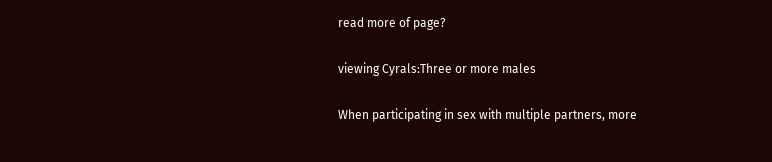read more of page?

viewing Cyrals:Three or more males

When participating in sex with multiple partners, more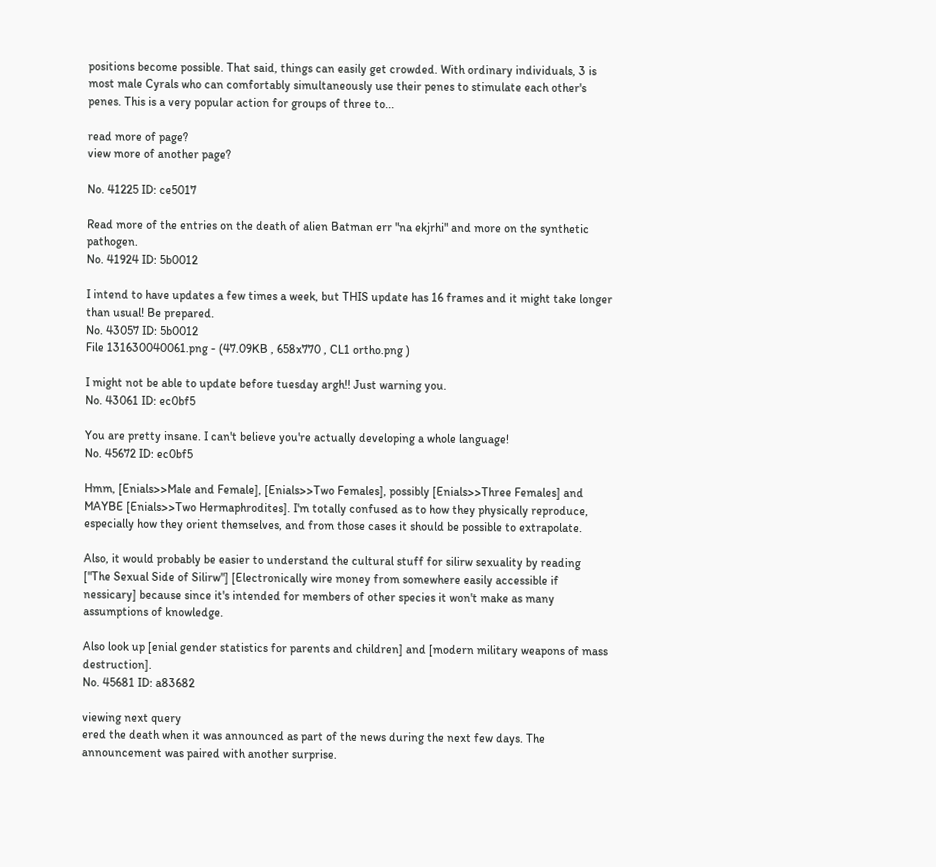positions become possible. That said, things can easily get crowded. With ordinary individuals, 3 is most male Cyrals who can comfortably simultaneously use their penes to stimulate each other's penes. This is a very popular action for groups of three to...

read more of page?
view more of another page?

No. 41225 ID: ce5017

Read more of the entries on the death of alien Batman err "na ekjrhi" and more on the synthetic pathogen.
No. 41924 ID: 5b0012

I intend to have updates a few times a week, but THIS update has 16 frames and it might take longer than usual! Be prepared.
No. 43057 ID: 5b0012
File 131630040061.png - (47.09KB , 658x770 , CL1 ortho.png )

I might not be able to update before tuesday argh!! Just warning you.
No. 43061 ID: ec0bf5

You are pretty insane. I can't believe you're actually developing a whole language!
No. 45672 ID: ec0bf5

Hmm, [Enials>>Male and Female], [Enials>>Two Females], possibly [Enials>>Three Females] and MAYBE [Enials>>Two Hermaphrodites]. I'm totally confused as to how they physically reproduce, especially how they orient themselves, and from those cases it should be possible to extrapolate.

Also, it would probably be easier to understand the cultural stuff for silirw sexuality by reading ["The Sexual Side of Silirw"] [Electronically wire money from somewhere easily accessible if nessicary] because since it's intended for members of other species it won't make as many assumptions of knowledge.

Also look up [enial gender statistics for parents and children] and [modern military weapons of mass destruction].
No. 45681 ID: a83682

viewing next query
ered the death when it was announced as part of the news during the next few days. The announcement was paired with another surprise.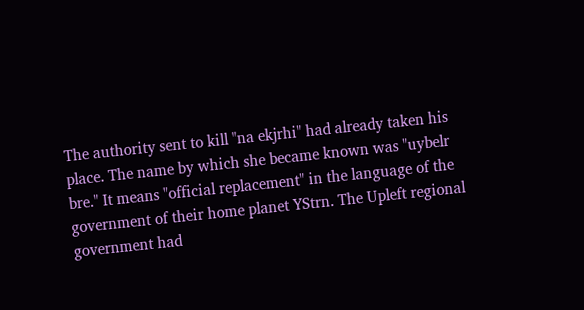The authority sent to kill "na ekjrhi" had already taken his place. The name by which she became known was "uybelr bre." It means "official replacement" in the language of the government of their home planet YStrn. The Upleft regional government had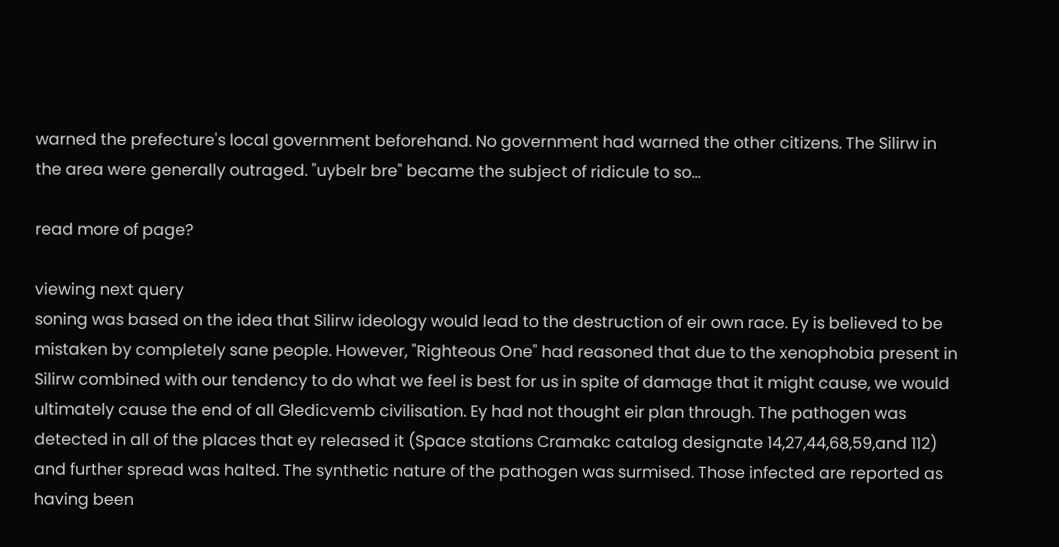warned the prefecture's local government beforehand. No government had warned the other citizens. The Silirw in the area were generally outraged. "uybelr bre" became the subject of ridicule to so...

read more of page?

viewing next query
soning was based on the idea that Silirw ideology would lead to the destruction of eir own race. Ey is believed to be mistaken by completely sane people. However, "Righteous One" had reasoned that due to the xenophobia present in Silirw combined with our tendency to do what we feel is best for us in spite of damage that it might cause, we would ultimately cause the end of all Gledicvemb civilisation. Ey had not thought eir plan through. The pathogen was detected in all of the places that ey released it (Space stations Cramakc catalog designate 14,27,44,68,59,and 112) and further spread was halted. The synthetic nature of the pathogen was surmised. Those infected are reported as having been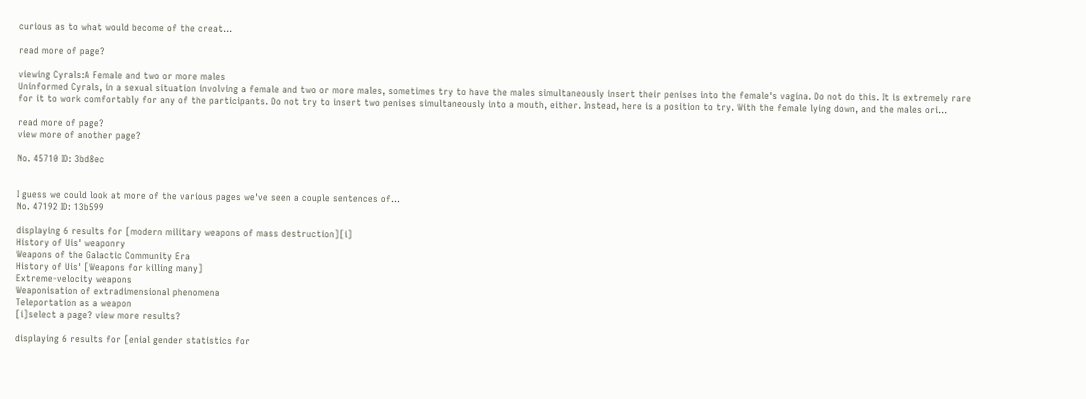curious as to what would become of the creat...

read more of page?

viewing Cyrals:A Female and two or more males
Uninformed Cyrals, in a sexual situation involving a female and two or more males, sometimes try to have the males simultaneously insert their penises into the female's vagina. Do not do this. It is extremely rare for it to work comfortably for any of the participants. Do not try to insert two penises simultaneously into a mouth, either. Instead, here is a position to try. With the female lying down, and the males ori...

read more of page?
view more of another page?

No. 45710 ID: 3bd8ec


I guess we could look at more of the various pages we've seen a couple sentences of...
No. 47192 ID: 13b599

displaying 6 results for [modern military weapons of mass destruction][i]
History of Uis' weaponry
Weapons of the Galactic Community Era
History of Uis' [Weapons for killing many]
Extreme-velocity weapons
Weaponisation of extradimensional phenomena
Teleportation as a weapon
[i]select a page? view more results?

displaying 6 results for [enial gender statistics for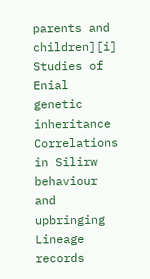parents and children][i]
Studies of Enial genetic inheritance
Correlations in Silirw behaviour and upbringing
Lineage records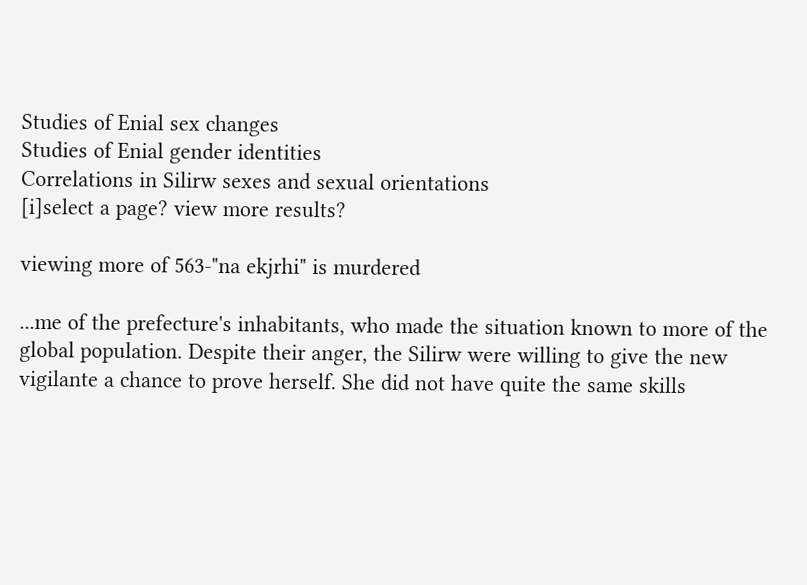Studies of Enial sex changes
Studies of Enial gender identities
Correlations in Silirw sexes and sexual orientations
[i]select a page? view more results?

viewing more of 563-"na ekjrhi" is murdered

...me of the prefecture's inhabitants, who made the situation known to more of the global population. Despite their anger, the Silirw were willing to give the new vigilante a chance to prove herself. She did not have quite the same skills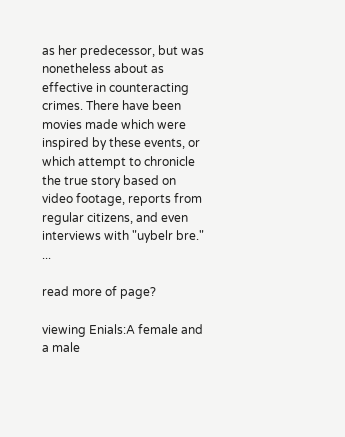as her predecessor, but was nonetheless about as effective in counteracting crimes. There have been movies made which were inspired by these events, or which attempt to chronicle the true story based on video footage, reports from regular citizens, and even interviews with "uybelr bre." ...

read more of page?

viewing Enials:A female and a male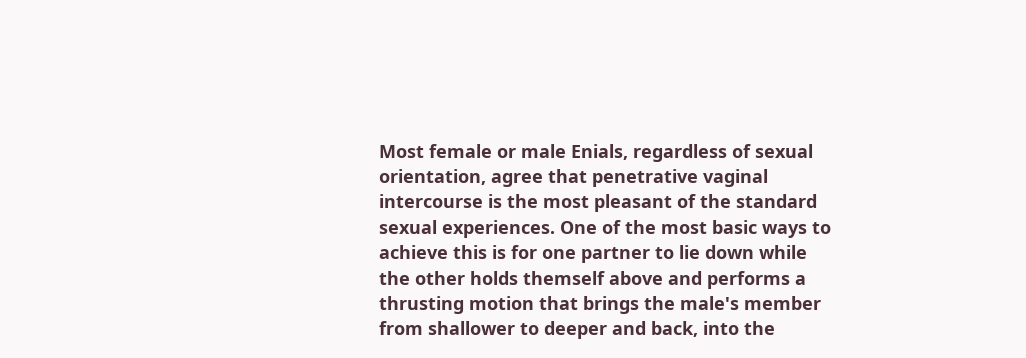Most female or male Enials, regardless of sexual orientation, agree that penetrative vaginal intercourse is the most pleasant of the standard sexual experiences. One of the most basic ways to achieve this is for one partner to lie down while the other holds themself above and performs a thrusting motion that brings the male's member from shallower to deeper and back, into the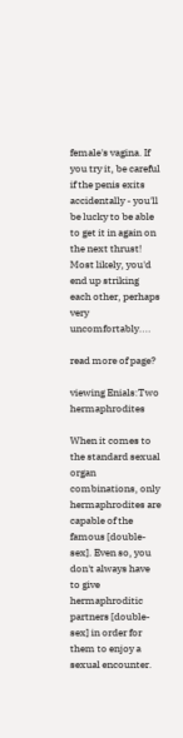female's vagina. If you try it, be careful if the penis exits accidentally - you'll be lucky to be able to get it in again on the next thrust! Most likely, you'd end up striking each other, perhaps very uncomfortably....

read more of page?

viewing Enials:Two hermaphrodites

When it comes to the standard sexual organ combinations, only hermaphrodites are capable of the famous [double-sex]. Even so, you don't always have to give hermaphroditic partners [double-sex] in order for them to enjoy a sexual encounter.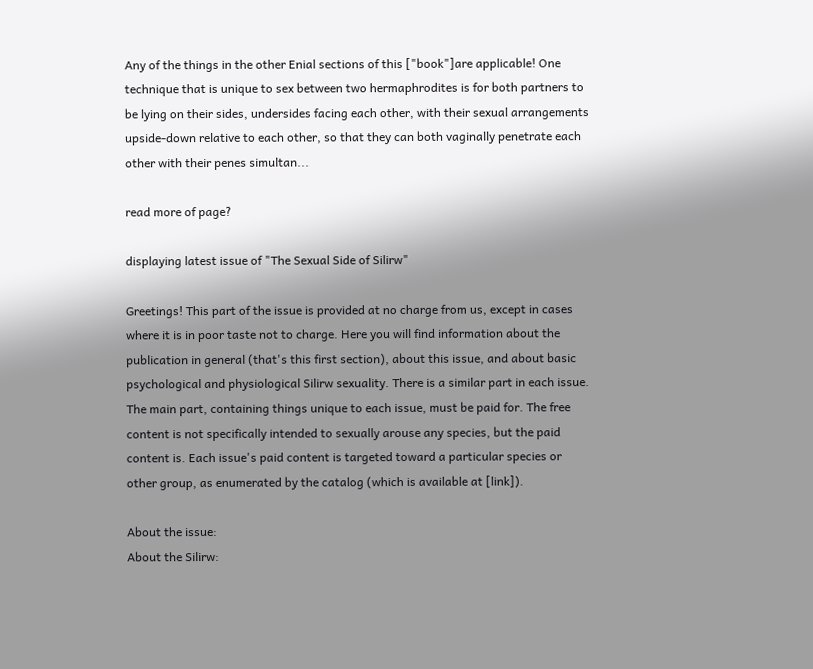Any of the things in the other Enial sections of this ["book"]are applicable! One technique that is unique to sex between two hermaphrodites is for both partners to be lying on their sides, undersides facing each other, with their sexual arrangements upside-down relative to each other, so that they can both vaginally penetrate each other with their penes simultan...

read more of page?

displaying latest issue of "The Sexual Side of Silirw"

Greetings! This part of the issue is provided at no charge from us, except in cases where it is in poor taste not to charge. Here you will find information about the publication in general (that's this first section), about this issue, and about basic psychological and physiological Silirw sexuality. There is a similar part in each issue. The main part, containing things unique to each issue, must be paid for. The free content is not specifically intended to sexually arouse any species, but the paid content is. Each issue's paid content is targeted toward a particular species or other group, as enumerated by the catalog (which is available at [link]).

About the issue:
About the Silirw: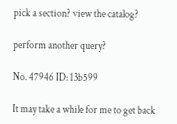pick a section? view the catalog?

perform another query?

No. 47946 ID: 13b599

It may take a while for me to get back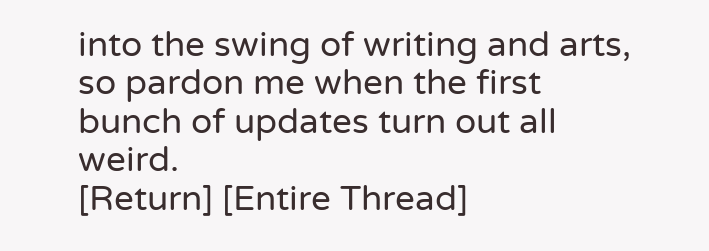into the swing of writing and arts, so pardon me when the first bunch of updates turn out all weird.
[Return] [Entire Thread]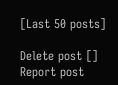[Last 50 posts]

Delete post []
Report post